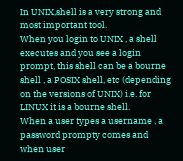In UNIX,shell is a very strong and most important tool.
When you login to UNIX , a shell executes and you see a login prompt, this shell can be a bourne shell , a POSIX shell, etc (depending on the versions of UNIX) i.e. for LINUX it is a bourne shell.
When a user types a username , a password prompty comes and when user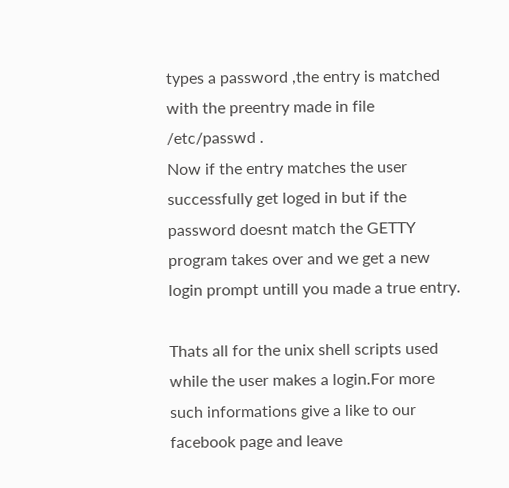types a password ,the entry is matched with the preentry made in file /etc/passwd .
Now if the entry matches the user successfully get loged in but if the password doesnt match the GETTY program takes over and we get a new login prompt untill you made a true entry.

Thats all for the unix shell scripts used while the user makes a login.For more such informations give a like to our facebook page and leave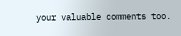your valuable comments too.